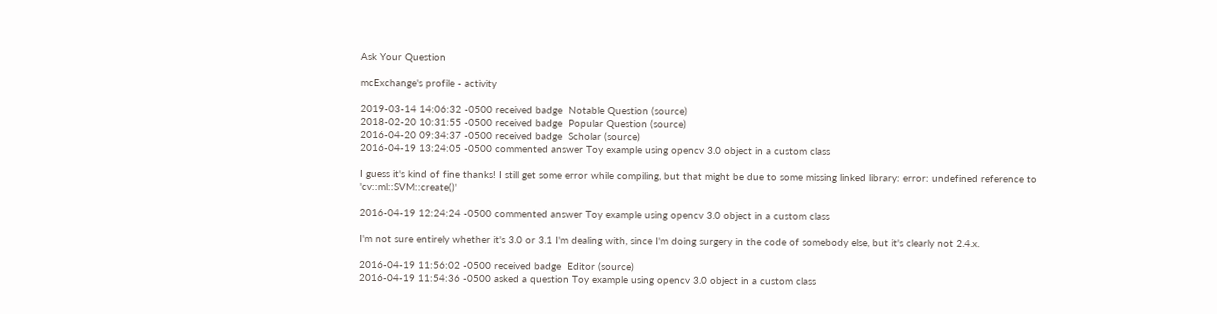Ask Your Question

mcExchange's profile - activity

2019-03-14 14:06:32 -0500 received badge  Notable Question (source)
2018-02-20 10:31:55 -0500 received badge  Popular Question (source)
2016-04-20 09:34:37 -0500 received badge  Scholar (source)
2016-04-19 13:24:05 -0500 commented answer Toy example using opencv 3.0 object in a custom class

I guess it's kind of fine thanks! I still get some error while compiling, but that might be due to some missing linked library: error: undefined reference to 'cv::ml::SVM::create()'

2016-04-19 12:24:24 -0500 commented answer Toy example using opencv 3.0 object in a custom class

I'm not sure entirely whether it's 3.0 or 3.1 I'm dealing with, since I'm doing surgery in the code of somebody else, but it's clearly not 2.4.x.

2016-04-19 11:56:02 -0500 received badge  Editor (source)
2016-04-19 11:54:36 -0500 asked a question Toy example using opencv 3.0 object in a custom class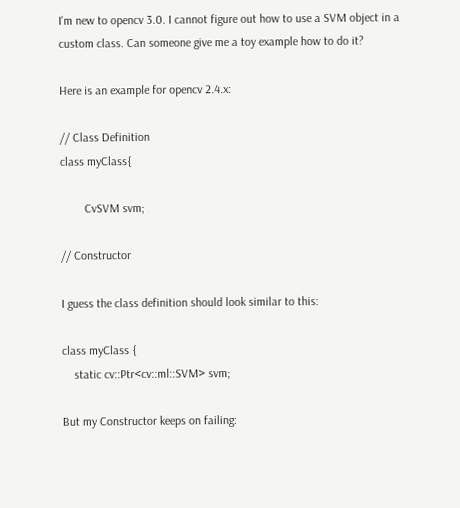I'm new to opencv 3.0. I cannot figure out how to use a SVM object in a custom class. Can someone give me a toy example how to do it?

Here is an example for opencv 2.4.x:

// Class Definition
class myClass{

        CvSVM svm;

// Constructor

I guess the class definition should look similar to this:

class myClass {
    static cv::Ptr<cv::ml::SVM> svm;

But my Constructor keeps on failing: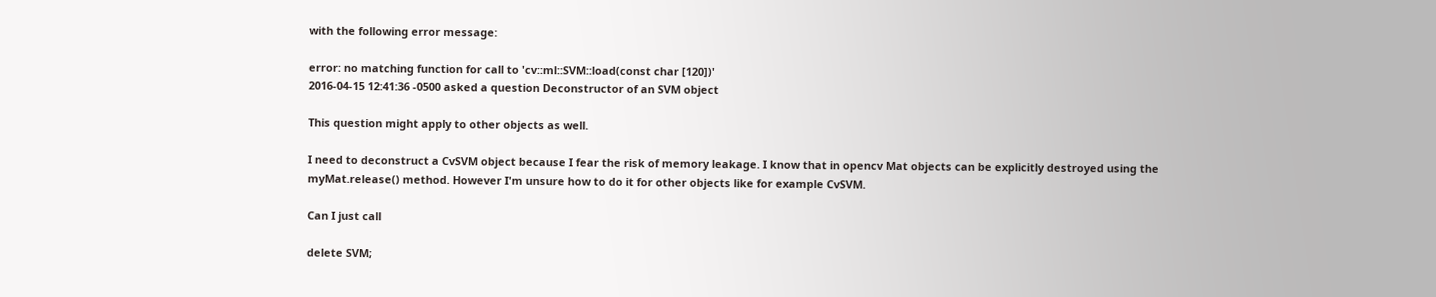with the following error message:

error: no matching function for call to 'cv::ml::SVM::load(const char [120])'
2016-04-15 12:41:36 -0500 asked a question Deconstructor of an SVM object

This question might apply to other objects as well.

I need to deconstruct a CvSVM object because I fear the risk of memory leakage. I know that in opencv Mat objects can be explicitly destroyed using the myMat.release() method. However I'm unsure how to do it for other objects like for example CvSVM.

Can I just call

delete SVM;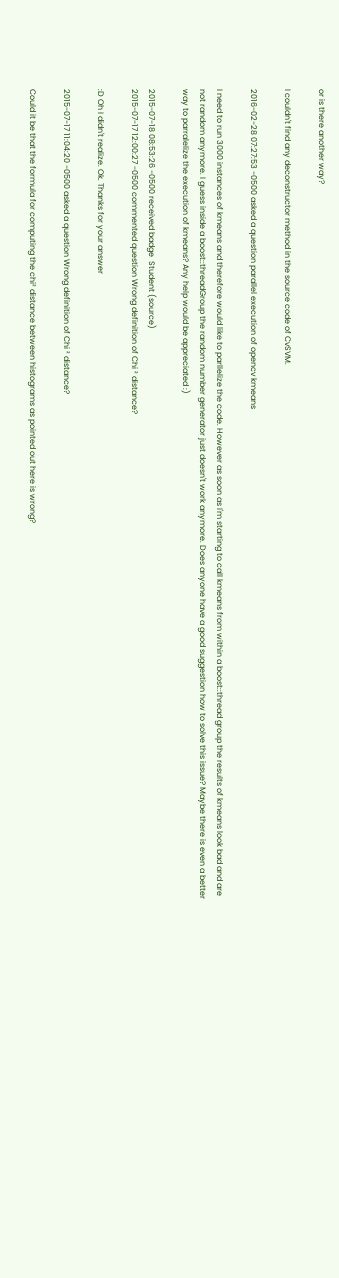or is there another way?

I couldn't find any deconstructor method in the source code of CvSVM.

2016-02-28 07:27:53 -0500 asked a question parallel execution of opencv kmeans

I need to run 3000 instances of kmeans and therefore would like to parllelize the code. However as soon as I'm starting to call kmeans from within a boost::thread group the results of kmeans look bad and are not random anymore. I guess inside a boost::threadGroup the random number generator just doesn't work anymore. Does anyone have a good suggestion how to solve this issue? Maybe there is even a better way to parralelize the execution of kmeans? Any help would be appreciated :)

2015-07-18 08:53:26 -0500 received badge  Student (source)
2015-07-17 12:00:27 -0500 commented question Wrong definition of Chi ² distance?

:D Oh I didn't realize. Ok. Thanks for your answer

2015-07-17 11:04:20 -0500 asked a question Wrong definition of Chi ² distance?

Could it be that the formula for computing the chi² distance between histograms as pointed out here is wrong?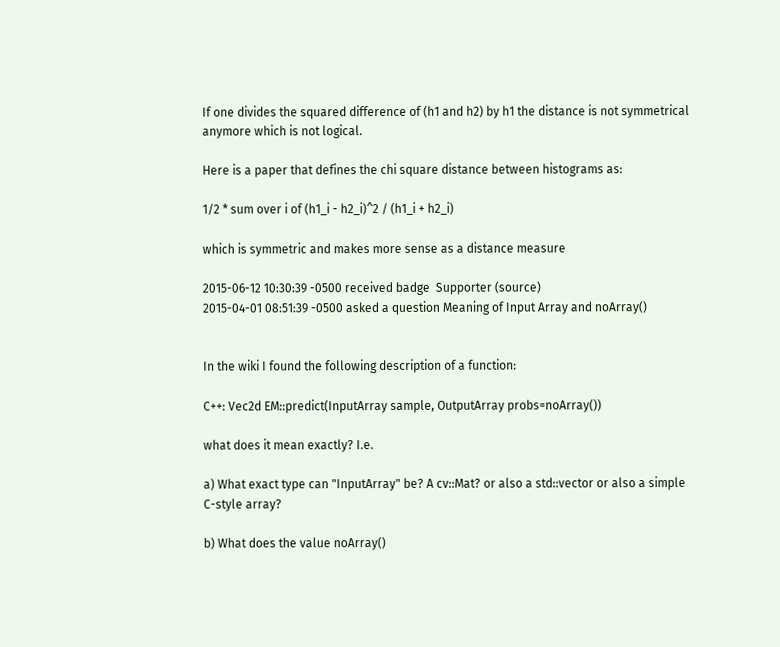If one divides the squared difference of (h1 and h2) by h1 the distance is not symmetrical anymore which is not logical.

Here is a paper that defines the chi square distance between histograms as:

1/2 * sum over i of (h1_i - h2_i)^2 / (h1_i + h2_i)

which is symmetric and makes more sense as a distance measure

2015-06-12 10:30:39 -0500 received badge  Supporter (source)
2015-04-01 08:51:39 -0500 asked a question Meaning of Input Array and noArray()


In the wiki I found the following description of a function:

C++: Vec2d EM::predict(InputArray sample, OutputArray probs=noArray())

what does it mean exactly? I.e.

a) What exact type can "InputArray" be? A cv::Mat? or also a std::vector or also a simple C-style array?

b) What does the value noArray()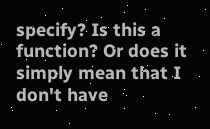specify? Is this a function? Or does it simply mean that I don't have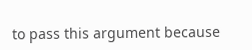to pass this argument because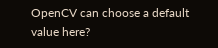OpenCV can choose a default value here?